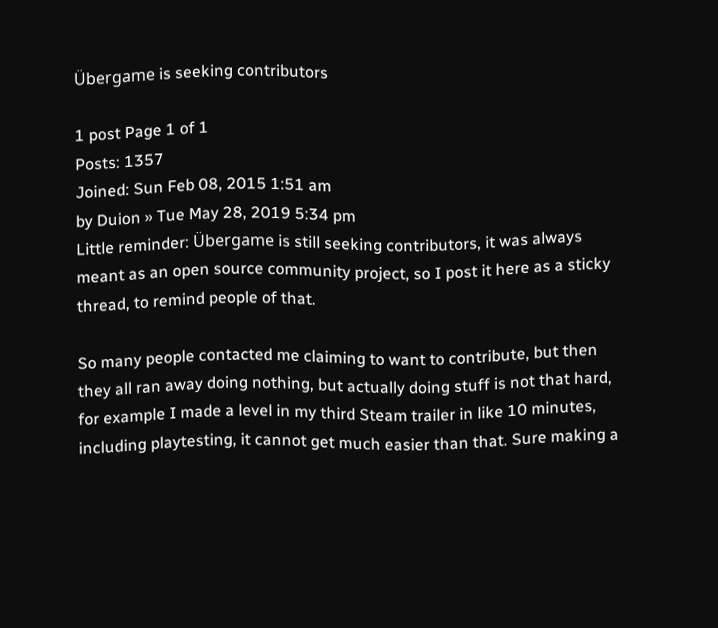Übergame is seeking contributors

1 post Page 1 of 1
Posts: 1357
Joined: Sun Feb 08, 2015 1:51 am
by Duion » Tue May 28, 2019 5:34 pm
Little reminder: Übergame is still seeking contributors, it was always meant as an open source community project, so I post it here as a sticky thread, to remind people of that.

So many people contacted me claiming to want to contribute, but then they all ran away doing nothing, but actually doing stuff is not that hard, for example I made a level in my third Steam trailer in like 10 minutes, including playtesting, it cannot get much easier than that. Sure making a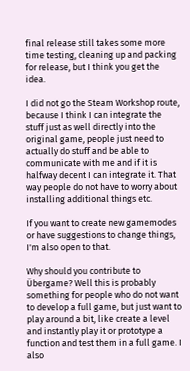final release still takes some more time testing, cleaning up and packing for release, but I think you get the idea.

I did not go the Steam Workshop route, because I think I can integrate the stuff just as well directly into the original game, people just need to actually do stuff and be able to communicate with me and if it is halfway decent I can integrate it. That way people do not have to worry about installing additional things etc.

If you want to create new gamemodes or have suggestions to change things, I'm also open to that.

Why should you contribute to Übergame? Well this is probably something for people who do not want to develop a full game, but just want to play around a bit, like create a level and instantly play it or prototype a function and test them in a full game. I also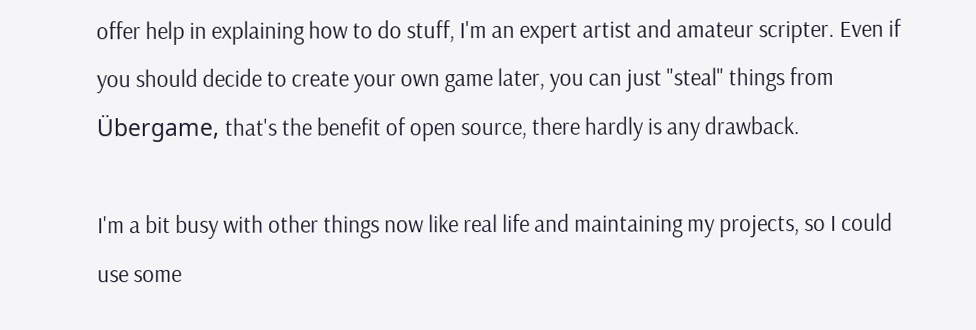offer help in explaining how to do stuff, I'm an expert artist and amateur scripter. Even if you should decide to create your own game later, you can just "steal" things from Übergame, that's the benefit of open source, there hardly is any drawback.

I'm a bit busy with other things now like real life and maintaining my projects, so I could use some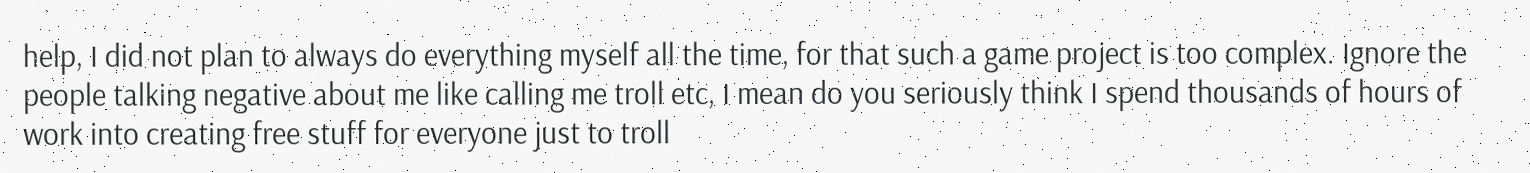help, I did not plan to always do everything myself all the time, for that such a game project is too complex. Ignore the people talking negative about me like calling me troll etc, I mean do you seriously think I spend thousands of hours of work into creating free stuff for everyone just to troll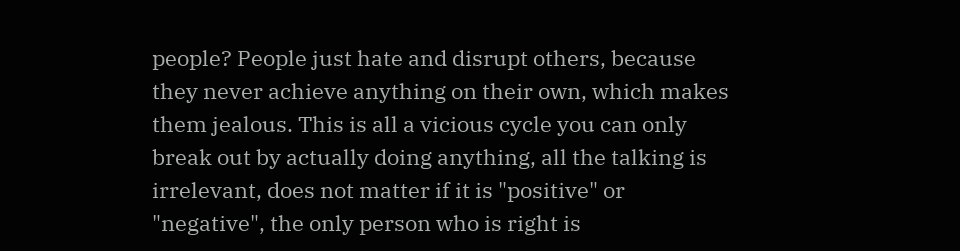people? People just hate and disrupt others, because they never achieve anything on their own, which makes them jealous. This is all a vicious cycle you can only break out by actually doing anything, all the talking is irrelevant, does not matter if it is "positive" or "negative", the only person who is right is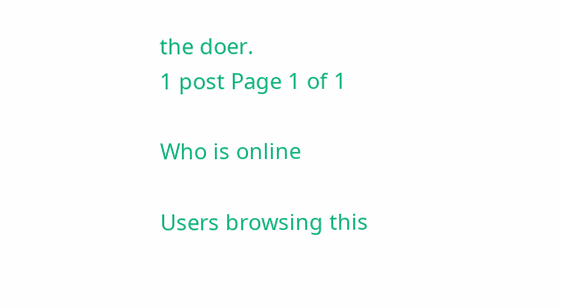the doer.
1 post Page 1 of 1

Who is online

Users browsing this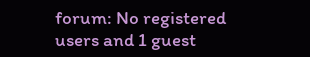forum: No registered users and 1 guest